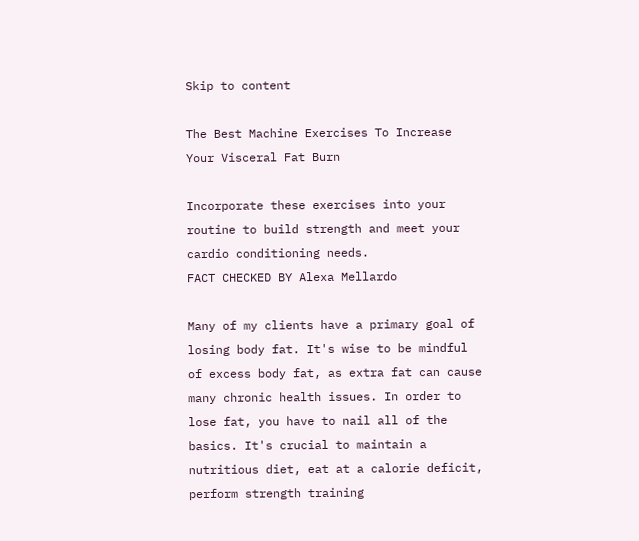Skip to content

The Best Machine Exercises To Increase Your Visceral Fat Burn

Incorporate these exercises into your routine to build strength and meet your cardio conditioning needs.
FACT CHECKED BY Alexa Mellardo

Many of my clients have a primary goal of losing body fat. It's wise to be mindful of excess body fat, as extra fat can cause many chronic health issues. In order to lose fat, you have to nail all of the basics. It's crucial to maintain a nutritious diet, eat at a calorie deficit, perform strength training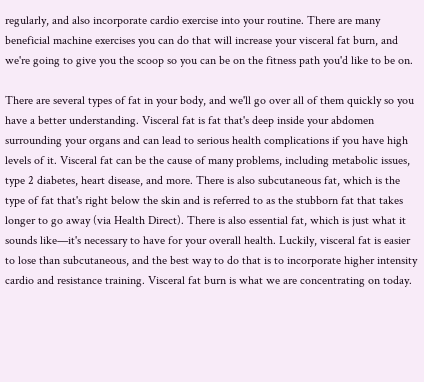regularly, and also incorporate cardio exercise into your routine. There are many beneficial machine exercises you can do that will increase your visceral fat burn, and we're going to give you the scoop so you can be on the fitness path you'd like to be on.

There are several types of fat in your body, and we'll go over all of them quickly so you have a better understanding. Visceral fat is fat that's deep inside your abdomen surrounding your organs and can lead to serious health complications if you have high levels of it. Visceral fat can be the cause of many problems, including metabolic issues, type 2 diabetes, heart disease, and more. There is also subcutaneous fat, which is the type of fat that's right below the skin and is referred to as the stubborn fat that takes longer to go away (via Health Direct). There is also essential fat, which is just what it sounds like—it's necessary to have for your overall health. Luckily, visceral fat is easier to lose than subcutaneous, and the best way to do that is to incorporate higher intensity cardio and resistance training. Visceral fat burn is what we are concentrating on today.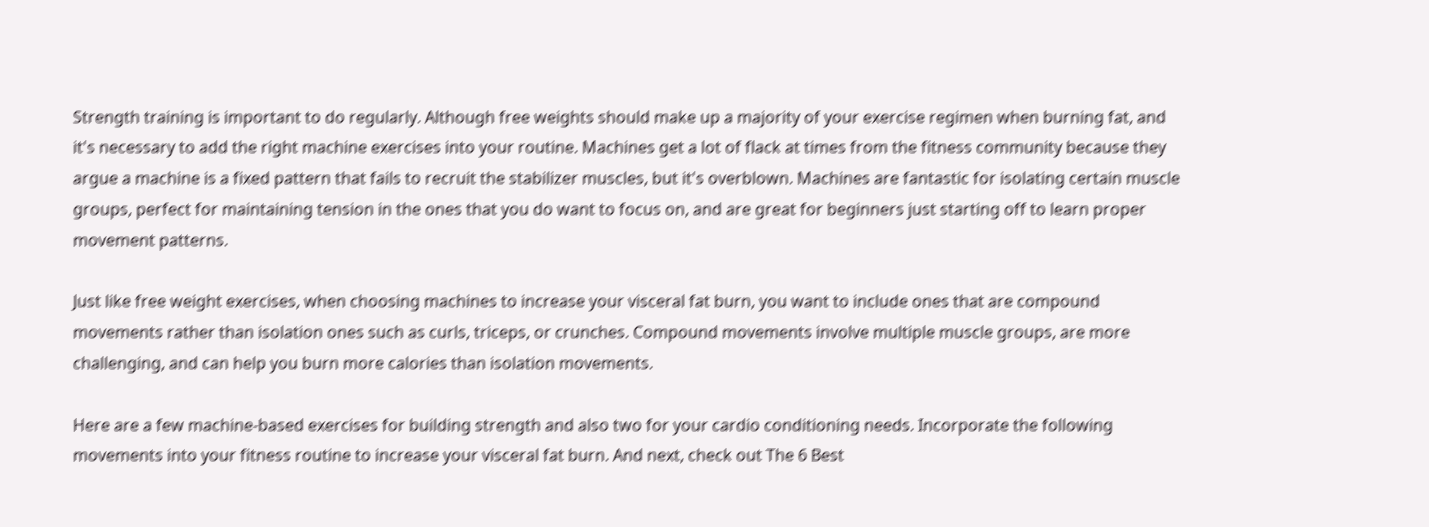Strength training is important to do regularly. Although free weights should make up a majority of your exercise regimen when burning fat, and it's necessary to add the right machine exercises into your routine. Machines get a lot of flack at times from the fitness community because they argue a machine is a fixed pattern that fails to recruit the stabilizer muscles, but it's overblown. Machines are fantastic for isolating certain muscle groups, perfect for maintaining tension in the ones that you do want to focus on, and are great for beginners just starting off to learn proper movement patterns.

Just like free weight exercises, when choosing machines to increase your visceral fat burn, you want to include ones that are compound movements rather than isolation ones such as curls, triceps, or crunches. Compound movements involve multiple muscle groups, are more challenging, and can help you burn more calories than isolation movements.

Here are a few machine-based exercises for building strength and also two for your cardio conditioning needs. Incorporate the following movements into your fitness routine to increase your visceral fat burn. And next, check out The 6 Best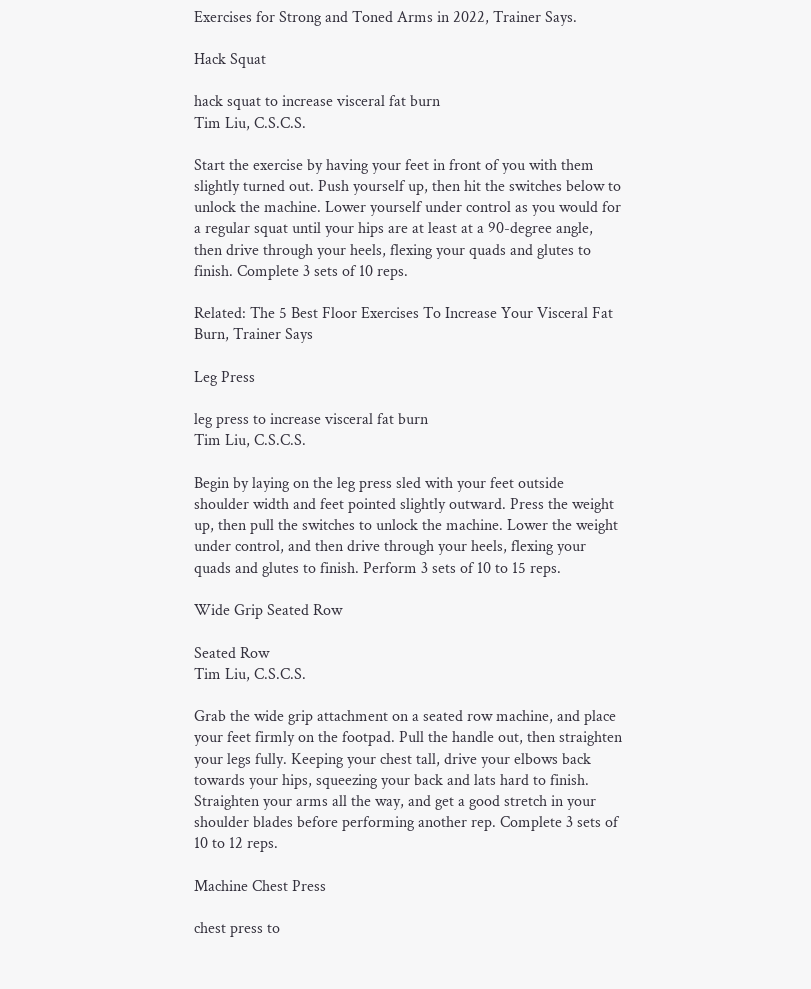Exercises for Strong and Toned Arms in 2022, Trainer Says.

Hack Squat

hack squat to increase visceral fat burn
Tim Liu, C.S.C.S.

Start the exercise by having your feet in front of you with them slightly turned out. Push yourself up, then hit the switches below to unlock the machine. Lower yourself under control as you would for a regular squat until your hips are at least at a 90-degree angle, then drive through your heels, flexing your quads and glutes to finish. Complete 3 sets of 10 reps.

Related: The 5 Best Floor Exercises To Increase Your Visceral Fat Burn, Trainer Says

Leg Press

leg press to increase visceral fat burn
Tim Liu, C.S.C.S.

Begin by laying on the leg press sled with your feet outside shoulder width and feet pointed slightly outward. Press the weight up, then pull the switches to unlock the machine. Lower the weight under control, and then drive through your heels, flexing your quads and glutes to finish. Perform 3 sets of 10 to 15 reps.

Wide Grip Seated Row

Seated Row
Tim Liu, C.S.C.S.

Grab the wide grip attachment on a seated row machine, and place your feet firmly on the footpad. Pull the handle out, then straighten your legs fully. Keeping your chest tall, drive your elbows back towards your hips, squeezing your back and lats hard to finish. Straighten your arms all the way, and get a good stretch in your shoulder blades before performing another rep. Complete 3 sets of 10 to 12 reps.

Machine Chest Press

chest press to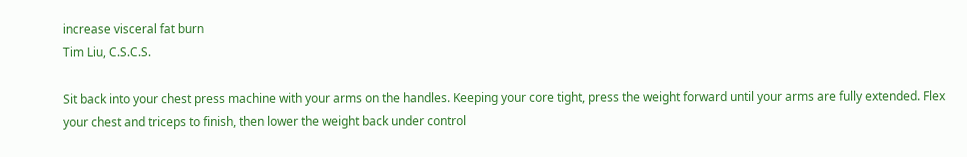increase visceral fat burn
Tim Liu, C.S.C.S.

Sit back into your chest press machine with your arms on the handles. Keeping your core tight, press the weight forward until your arms are fully extended. Flex your chest and triceps to finish, then lower the weight back under control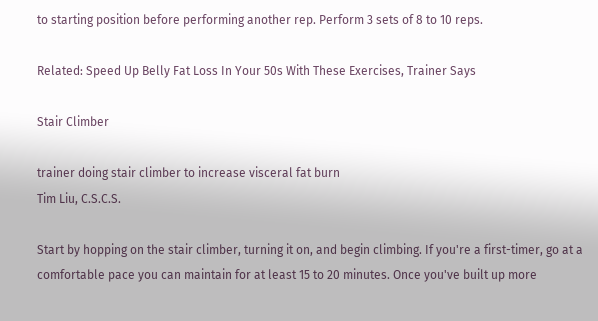to starting position before performing another rep. Perform 3 sets of 8 to 10 reps.

Related: Speed Up Belly Fat Loss In Your 50s With These Exercises, Trainer Says

Stair Climber

trainer doing stair climber to increase visceral fat burn
Tim Liu, C.S.C.S.

Start by hopping on the stair climber, turning it on, and begin climbing. If you're a first-timer, go at a comfortable pace you can maintain for at least 15 to 20 minutes. Once you've built up more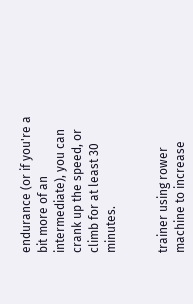endurance (or if you're a bit more of an intermediate), you can crank up the speed, or climb for at least 30 minutes.


trainer using rower machine to increase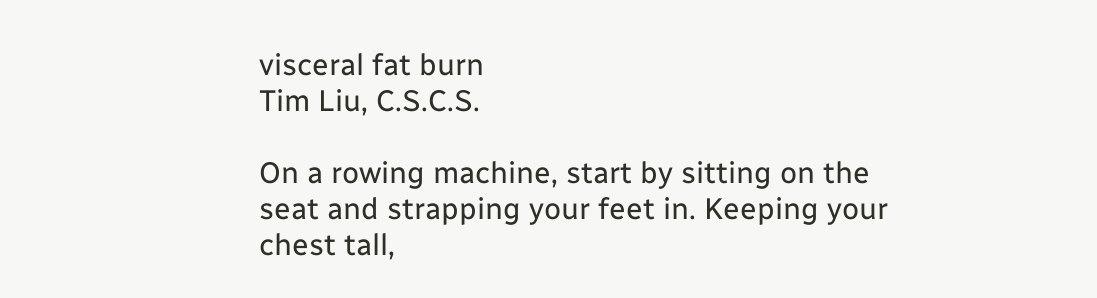visceral fat burn
Tim Liu, C.S.C.S.

On a rowing machine, start by sitting on the seat and strapping your feet in. Keeping your chest tall,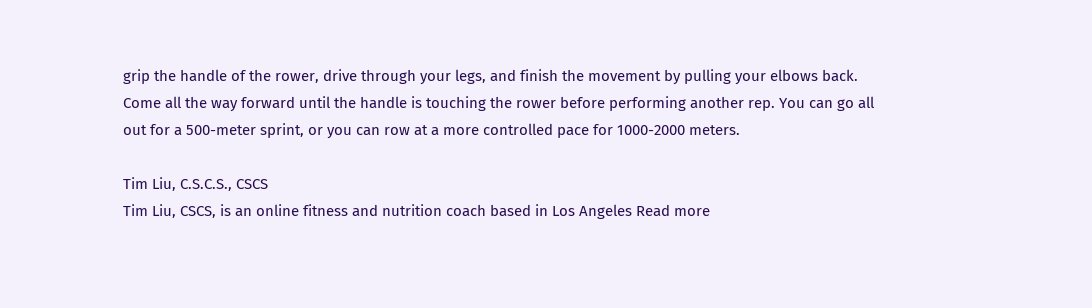grip the handle of the rower, drive through your legs, and finish the movement by pulling your elbows back. Come all the way forward until the handle is touching the rower before performing another rep. You can go all out for a 500-meter sprint, or you can row at a more controlled pace for 1000-2000 meters.

Tim Liu, C.S.C.S., CSCS
Tim Liu, CSCS, is an online fitness and nutrition coach based in Los Angeles Read more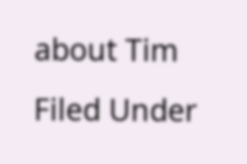about Tim
Filed Under